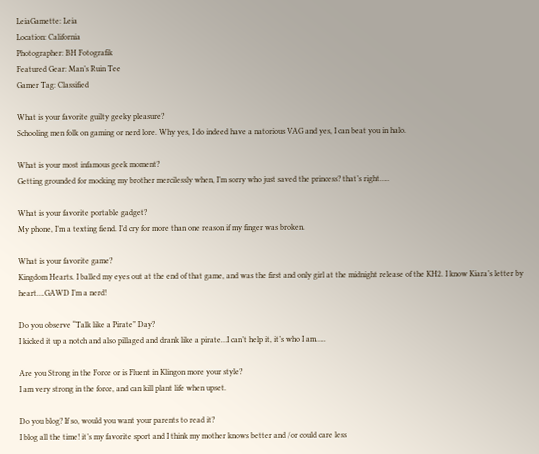LeiaGamette: Leia
Location: California
Photographer: BH Fotografik
Featured Gear: Man’s Ruin Tee
Gamer Tag: Classified

What is your favorite guilty geeky pleasure?
Schooling men folk on gaming or nerd lore. Why yes, I do indeed have a natorious VAG and yes, I can beat you in halo.

What is your most infamous geek moment?
Getting grounded for mocking my brother mercilessly when, I’m sorry who just saved the princess? that’s right…..

What is your favorite portable gadget?
My phone, I’m a texting fiend. I’d cry for more than one reason if my finger was broken.

What is your favorite game?
Kingdom Hearts. I balled my eyes out at the end of that game, and was the first and only girl at the midnight release of the KH2. I know Kiara’s letter by heart….GAWD I’m a nerd!

Do you observe “Talk like a Pirate” Day?
I kicked it up a notch and also pillaged and drank like a pirate…I can’t help it, it’s who I am…..

Are you Strong in the Force or is Fluent in Klingon more your style?
I am very strong in the force, and can kill plant life when upset.

Do you blog? If so, would you want your parents to read it?
I blog all the time! it’s my favorite sport and I think my mother knows better and /or could care less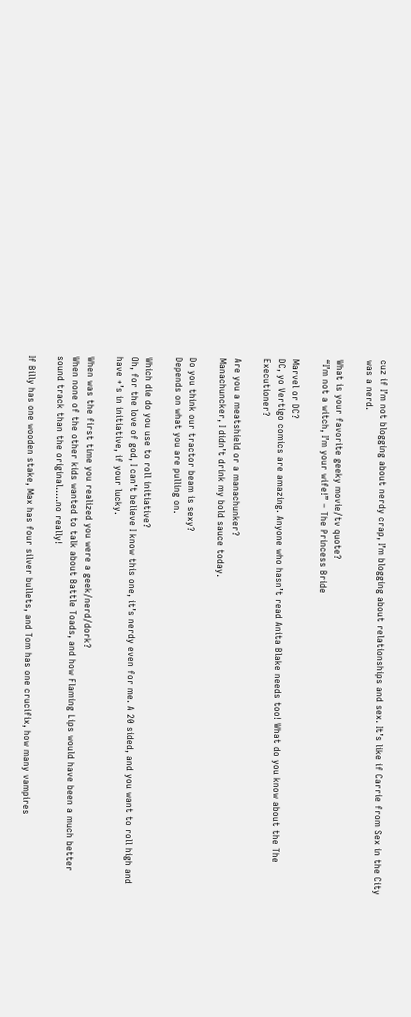cuz if I’m not blogging about nerdy crap, I’m blogging about relationships and sex. It’s like if Carrie from Sex in the City was a nerd.

What is your favorite geeky movie/tv quote?
“I’m not a witch, I’m your wife!” – The Princess Bride

Marvel or DC?
DC, yo Vertigo comics are amazing. Anyone who hasn’t read Anita Blake needs too! What do you know about the The Executioner?

Are you a meatshield or a manachunker?
Manachuncker, I didn’t drink my bold sauce today.

Do you think our tractor beam is sexy?
Depends on what you are pulling on.

Which die do you use to roll initiative?
Oh, for the love of god, I can’t believe I know this one, it’s nerdy even for me. A 20 sided, and you want to roll high and have +’s in initiative, if your lucky.

When was the first time you realized you were a geek/nerd/dork?
When none of the other kids wanted to talk about Battle Toads, and how Flaming Lips would have been a much better sound track than the original…..no really!

If Billy has one wooden stake, Max has four silver bullets, and Tom has one crucifix, how many vampires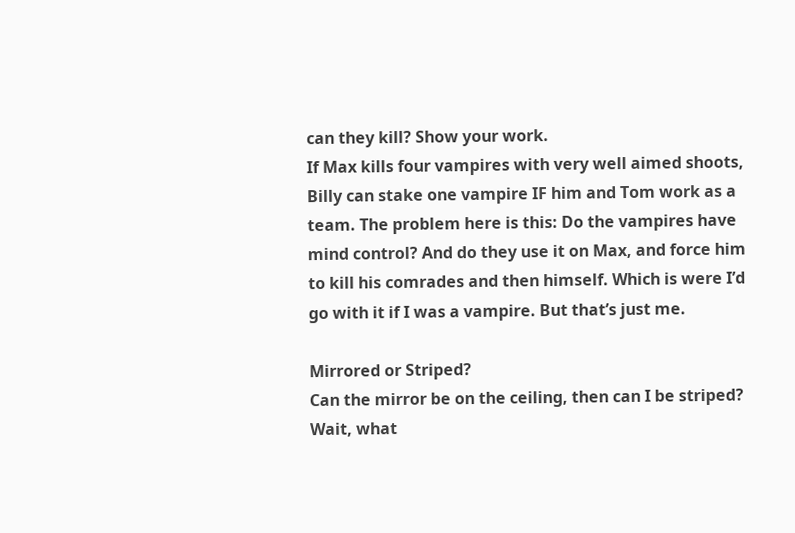can they kill? Show your work.
If Max kills four vampires with very well aimed shoots, Billy can stake one vampire IF him and Tom work as a team. The problem here is this: Do the vampires have mind control? And do they use it on Max, and force him to kill his comrades and then himself. Which is were I’d go with it if I was a vampire. But that’s just me.

Mirrored or Striped?
Can the mirror be on the ceiling, then can I be striped? Wait, what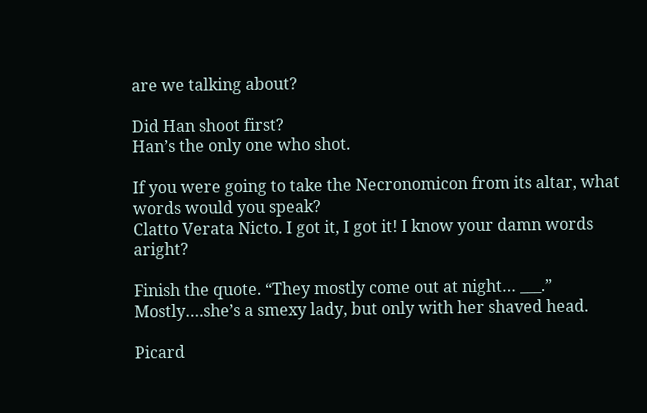are we talking about?

Did Han shoot first?
Han’s the only one who shot.

If you were going to take the Necronomicon from its altar, what words would you speak?
Clatto Verata Nicto. I got it, I got it! I know your damn words aright?

Finish the quote. “They mostly come out at night… ___.”
Mostly….she’s a smexy lady, but only with her shaved head.

Picard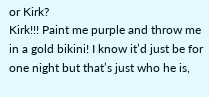or Kirk?
Kirk!!! Paint me purple and throw me in a gold bikini! I know it’d just be for one night but that’s just who he is,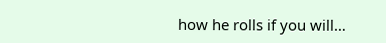how he rolls if you will…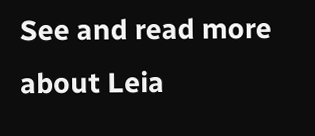See and read more about Leia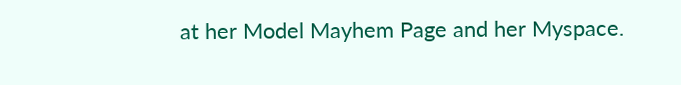at her Model Mayhem Page and her Myspace.